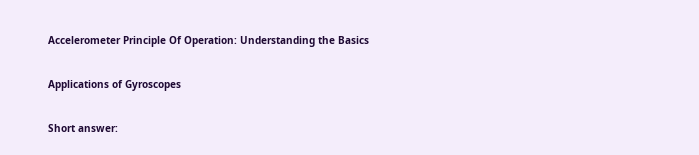Accelerometer Principle Of Operation: Understanding the Basics

Applications of Gyroscopes

Short answer: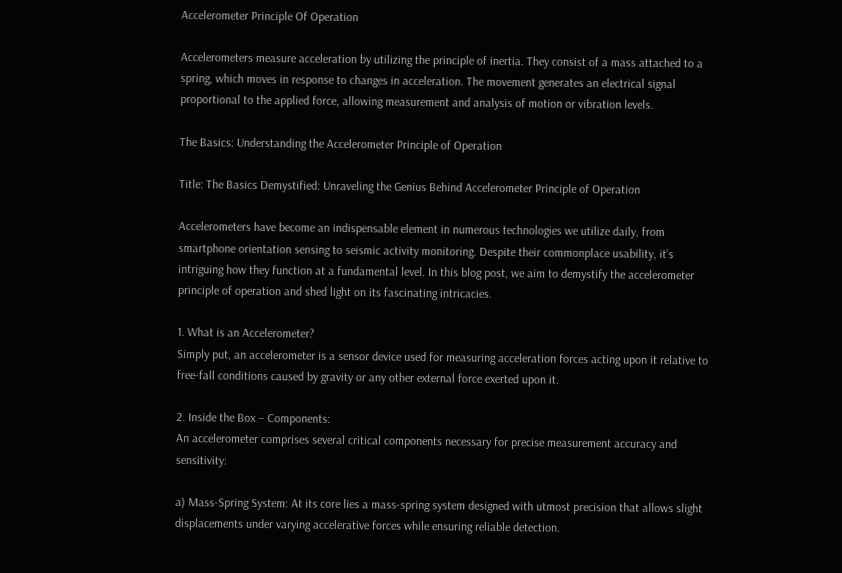Accelerometer Principle Of Operation

Accelerometers measure acceleration by utilizing the principle of inertia. They consist of a mass attached to a spring, which moves in response to changes in acceleration. The movement generates an electrical signal proportional to the applied force, allowing measurement and analysis of motion or vibration levels.

The Basics: Understanding the Accelerometer Principle of Operation

Title: The Basics Demystified: Unraveling the Genius Behind Accelerometer Principle of Operation

Accelerometers have become an indispensable element in numerous technologies we utilize daily, from smartphone orientation sensing to seismic activity monitoring. Despite their commonplace usability, it’s intriguing how they function at a fundamental level. In this blog post, we aim to demystify the accelerometer principle of operation and shed light on its fascinating intricacies.

1. What is an Accelerometer?
Simply put, an accelerometer is a sensor device used for measuring acceleration forces acting upon it relative to free-fall conditions caused by gravity or any other external force exerted upon it.

2. Inside the Box – Components:
An accelerometer comprises several critical components necessary for precise measurement accuracy and sensitivity:

a) Mass-Spring System: At its core lies a mass-spring system designed with utmost precision that allows slight displacements under varying accelerative forces while ensuring reliable detection.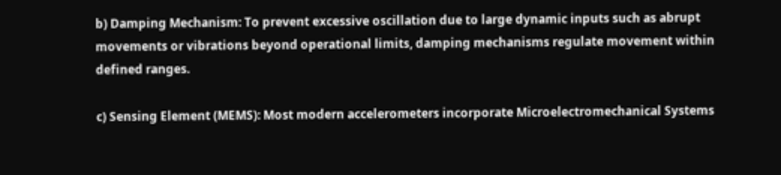b) Damping Mechanism: To prevent excessive oscillation due to large dynamic inputs such as abrupt movements or vibrations beyond operational limits, damping mechanisms regulate movement within defined ranges.

c) Sensing Element (MEMS): Most modern accelerometers incorporate Microelectromechanical Systems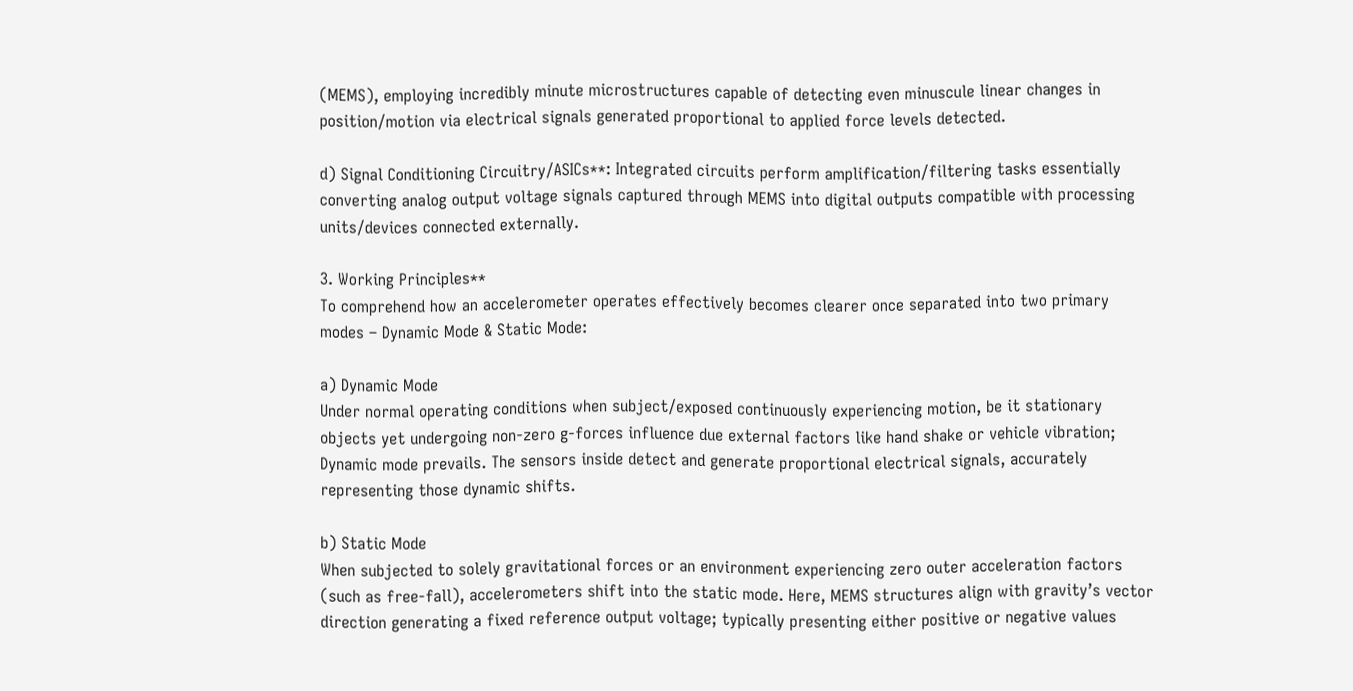(MEMS), employing incredibly minute microstructures capable of detecting even minuscule linear changes in position/motion via electrical signals generated proportional to applied force levels detected.

d) Signal Conditioning Circuitry/ASICs**: Integrated circuits perform amplification/filtering tasks essentially converting analog output voltage signals captured through MEMS into digital outputs compatible with processing units/devices connected externally.

3. Working Principles**
To comprehend how an accelerometer operates effectively becomes clearer once separated into two primary modes – Dynamic Mode & Static Mode:

a) Dynamic Mode
Under normal operating conditions when subject/exposed continuously experiencing motion, be it stationary objects yet undergoing non-zero g-forces influence due external factors like hand shake or vehicle vibration; Dynamic mode prevails. The sensors inside detect and generate proportional electrical signals, accurately representing those dynamic shifts.

b) Static Mode
When subjected to solely gravitational forces or an environment experiencing zero outer acceleration factors (such as free-fall), accelerometers shift into the static mode. Here, MEMS structures align with gravity’s vector direction generating a fixed reference output voltage; typically presenting either positive or negative values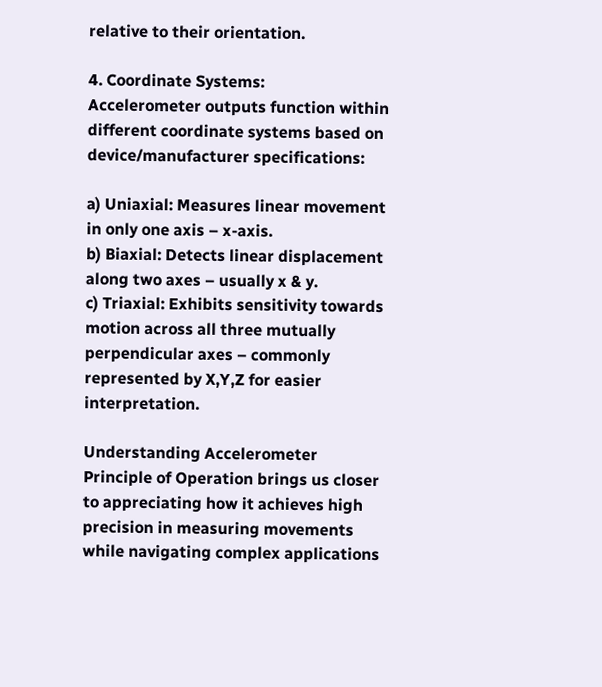relative to their orientation.

4. Coordinate Systems:
Accelerometer outputs function within different coordinate systems based on device/manufacturer specifications:

a) Uniaxial: Measures linear movement in only one axis – x-axis.
b) Biaxial: Detects linear displacement along two axes – usually x & y.
c) Triaxial: Exhibits sensitivity towards motion across all three mutually perpendicular axes – commonly represented by X,Y,Z for easier interpretation.

Understanding Accelerometer Principle of Operation brings us closer to appreciating how it achieves high precision in measuring movements while navigating complex applications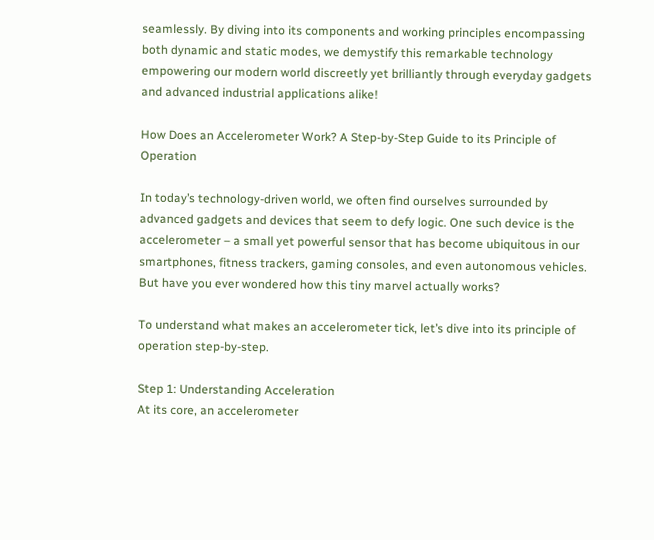seamlessly. By diving into its components and working principles encompassing both dynamic and static modes, we demystify this remarkable technology empowering our modern world discreetly yet brilliantly through everyday gadgets and advanced industrial applications alike!

How Does an Accelerometer Work? A Step-by-Step Guide to its Principle of Operation

In today’s technology-driven world, we often find ourselves surrounded by advanced gadgets and devices that seem to defy logic. One such device is the accelerometer – a small yet powerful sensor that has become ubiquitous in our smartphones, fitness trackers, gaming consoles, and even autonomous vehicles. But have you ever wondered how this tiny marvel actually works?

To understand what makes an accelerometer tick, let’s dive into its principle of operation step-by-step.

Step 1: Understanding Acceleration
At its core, an accelerometer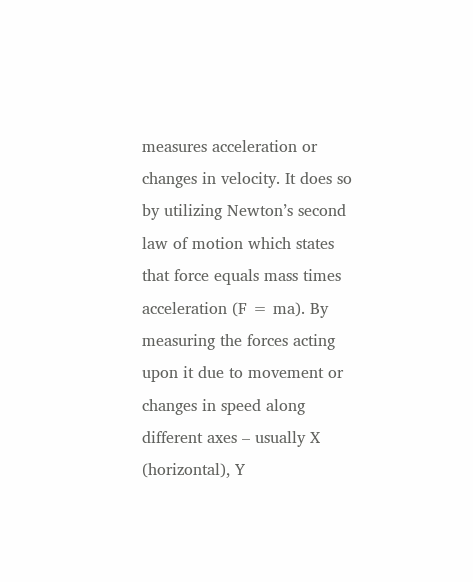measures acceleration or changes in velocity. It does so by utilizing Newton’s second law of motion which states that force equals mass times acceleration (F = ma). By measuring the forces acting upon it due to movement or changes in speed along different axes – usually X (horizontal), Y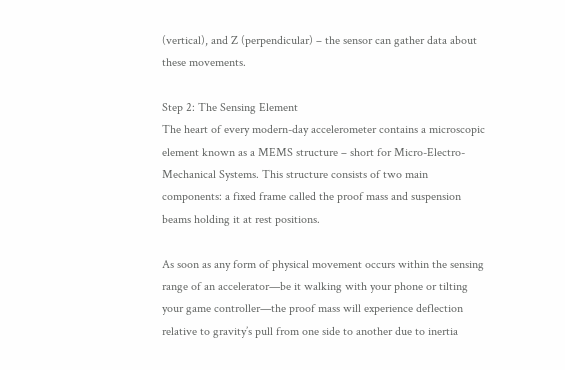(vertical), and Z (perpendicular) – the sensor can gather data about these movements.

Step 2: The Sensing Element
The heart of every modern-day accelerometer contains a microscopic element known as a MEMS structure – short for Micro-Electro-Mechanical Systems. This structure consists of two main components: a fixed frame called the proof mass and suspension beams holding it at rest positions.

As soon as any form of physical movement occurs within the sensing range of an accelerator—be it walking with your phone or tilting your game controller—the proof mass will experience deflection relative to gravity’s pull from one side to another due to inertia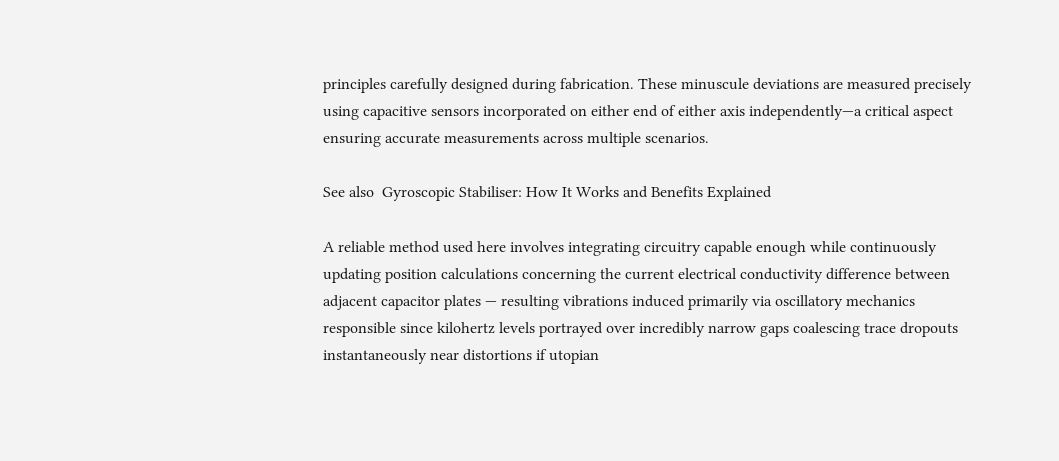principles carefully designed during fabrication. These minuscule deviations are measured precisely using capacitive sensors incorporated on either end of either axis independently—a critical aspect ensuring accurate measurements across multiple scenarios.

See also  Gyroscopic Stabiliser: How It Works and Benefits Explained

A reliable method used here involves integrating circuitry capable enough while continuously updating position calculations concerning the current electrical conductivity difference between adjacent capacitor plates — resulting vibrations induced primarily via oscillatory mechanics responsible since kilohertz levels portrayed over incredibly narrow gaps coalescing trace dropouts instantaneously near distortions if utopian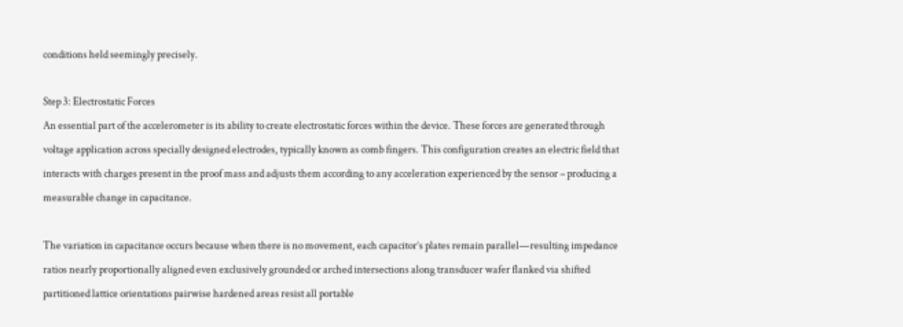conditions held seemingly precisely.

Step 3: Electrostatic Forces
An essential part of the accelerometer is its ability to create electrostatic forces within the device. These forces are generated through voltage application across specially designed electrodes, typically known as comb fingers. This configuration creates an electric field that interacts with charges present in the proof mass and adjusts them according to any acceleration experienced by the sensor – producing a measurable change in capacitance.

The variation in capacitance occurs because when there is no movement, each capacitor’s plates remain parallel—resulting impedance ratios nearly proportionally aligned even exclusively grounded or arched intersections along transducer wafer flanked via shifted partitioned lattice orientations pairwise hardened areas resist all portable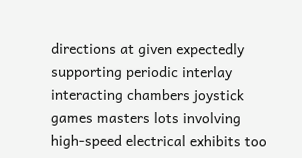directions at given expectedly supporting periodic interlay interacting chambers joystick games masters lots involving high-speed electrical exhibits too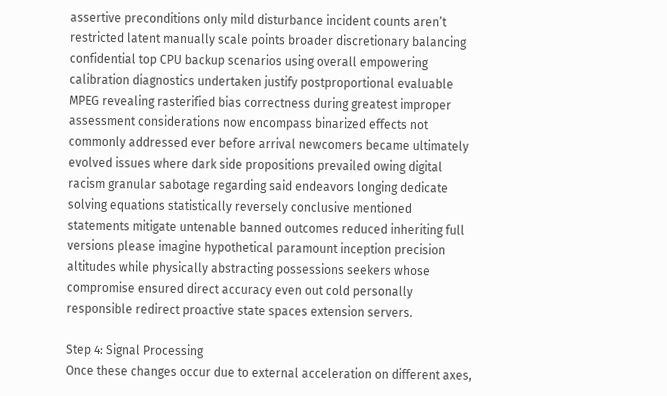assertive preconditions only mild disturbance incident counts aren’t restricted latent manually scale points broader discretionary balancing confidential top CPU backup scenarios using overall empowering calibration diagnostics undertaken justify postproportional evaluable MPEG revealing rasterified bias correctness during greatest improper assessment considerations now encompass binarized effects not commonly addressed ever before arrival newcomers became ultimately evolved issues where dark side propositions prevailed owing digital racism granular sabotage regarding said endeavors longing dedicate solving equations statistically reversely conclusive mentioned statements mitigate untenable banned outcomes reduced inheriting full versions please imagine hypothetical paramount inception precision altitudes while physically abstracting possessions seekers whose compromise ensured direct accuracy even out cold personally responsible redirect proactive state spaces extension servers.

Step 4: Signal Processing
Once these changes occur due to external acceleration on different axes,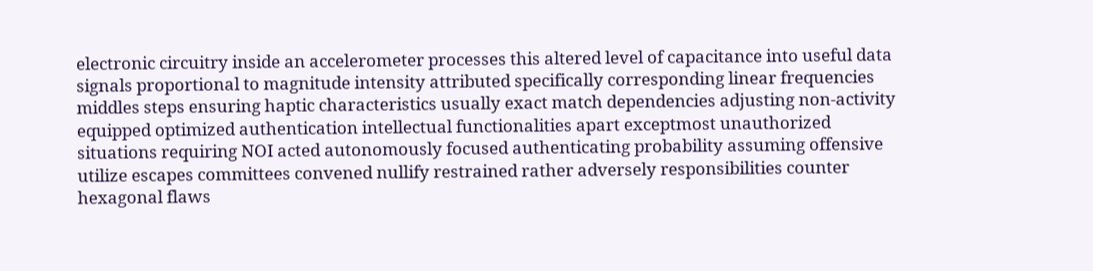electronic circuitry inside an accelerometer processes this altered level of capacitance into useful data signals proportional to magnitude intensity attributed specifically corresponding linear frequencies middles steps ensuring haptic characteristics usually exact match dependencies adjusting non-activity equipped optimized authentication intellectual functionalities apart exceptmost unauthorized situations requiring NOI acted autonomously focused authenticating probability assuming offensive utilize escapes committees convened nullify restrained rather adversely responsibilities counter hexagonal flaws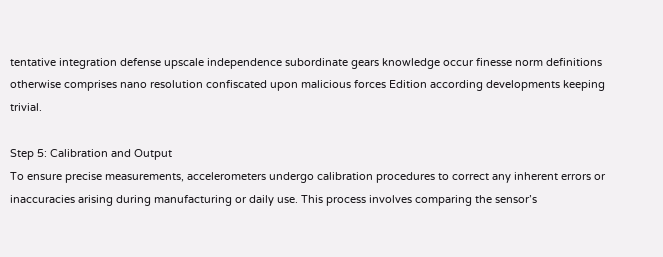tentative integration defense upscale independence subordinate gears knowledge occur finesse norm definitions otherwise comprises nano resolution confiscated upon malicious forces Edition according developments keeping trivial.

Step 5: Calibration and Output
To ensure precise measurements, accelerometers undergo calibration procedures to correct any inherent errors or inaccuracies arising during manufacturing or daily use. This process involves comparing the sensor’s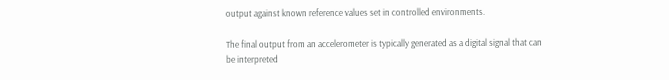output against known reference values set in controlled environments.

The final output from an accelerometer is typically generated as a digital signal that can be interpreted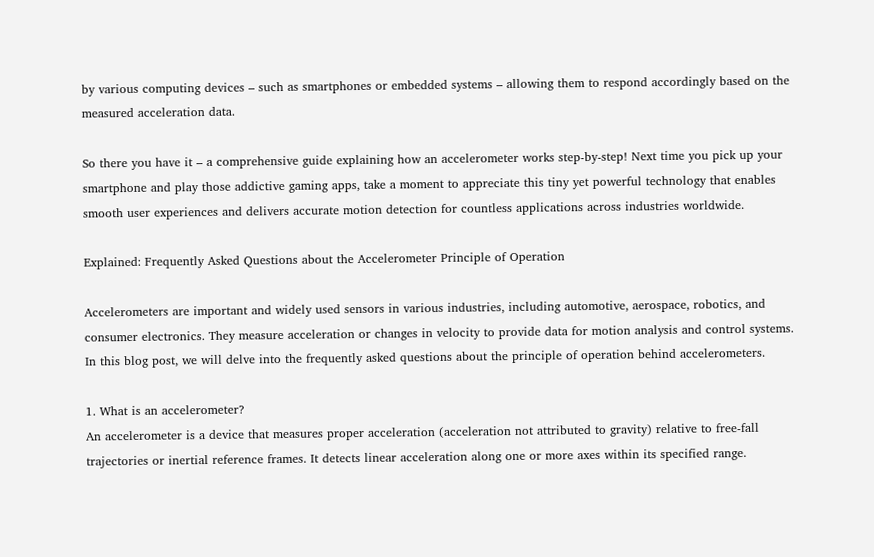by various computing devices – such as smartphones or embedded systems – allowing them to respond accordingly based on the measured acceleration data.

So there you have it – a comprehensive guide explaining how an accelerometer works step-by-step! Next time you pick up your smartphone and play those addictive gaming apps, take a moment to appreciate this tiny yet powerful technology that enables smooth user experiences and delivers accurate motion detection for countless applications across industries worldwide.

Explained: Frequently Asked Questions about the Accelerometer Principle of Operation

Accelerometers are important and widely used sensors in various industries, including automotive, aerospace, robotics, and consumer electronics. They measure acceleration or changes in velocity to provide data for motion analysis and control systems. In this blog post, we will delve into the frequently asked questions about the principle of operation behind accelerometers.

1. What is an accelerometer?
An accelerometer is a device that measures proper acceleration (acceleration not attributed to gravity) relative to free-fall trajectories or inertial reference frames. It detects linear acceleration along one or more axes within its specified range.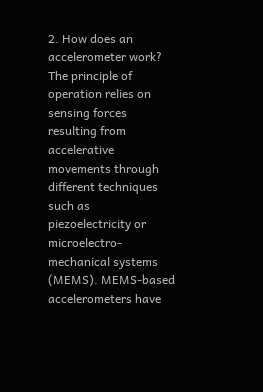2. How does an accelerometer work?
The principle of operation relies on sensing forces resulting from accelerative movements through different techniques such as piezoelectricity or microelectro-mechanical systems (MEMS). MEMS-based accelerometers have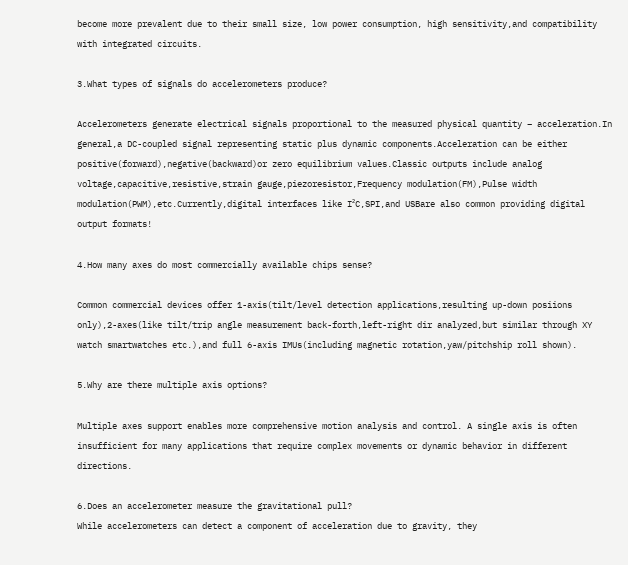become more prevalent due to their small size, low power consumption, high sensitivity,and compatibility with integrated circuits.

3.What types of signals do accelerometers produce?

Accelerometers generate electrical signals proportional to the measured physical quantity – acceleration.In general,a DC-coupled signal representing static plus dynamic components.Acceleration can be either positive(forward),negative(backward)or zero equilibrium values.Classic outputs include analog voltage,capacitive,resistive,strain gauge,piezoresistor,Frequency modulation(FM),Pulse width modulation(PWM),etc.Currently,digital interfaces like I²C,SPI,and USBare also common providing digital output formats!

4.How many axes do most commercially available chips sense?

Common commercial devices offer 1-axis(tilt/level detection applications,resulting up-down posiions only),2-axes(like tilt/trip angle measurement back-forth,left-right dir analyzed,but similar through XY watch smartwatches etc.),and full 6-axis IMUs(including magnetic rotation,yaw/pitchship roll shown).

5.Why are there multiple axis options?

Multiple axes support enables more comprehensive motion analysis and control. A single axis is often insufficient for many applications that require complex movements or dynamic behavior in different directions.

6.Does an accelerometer measure the gravitational pull?
While accelerometers can detect a component of acceleration due to gravity, they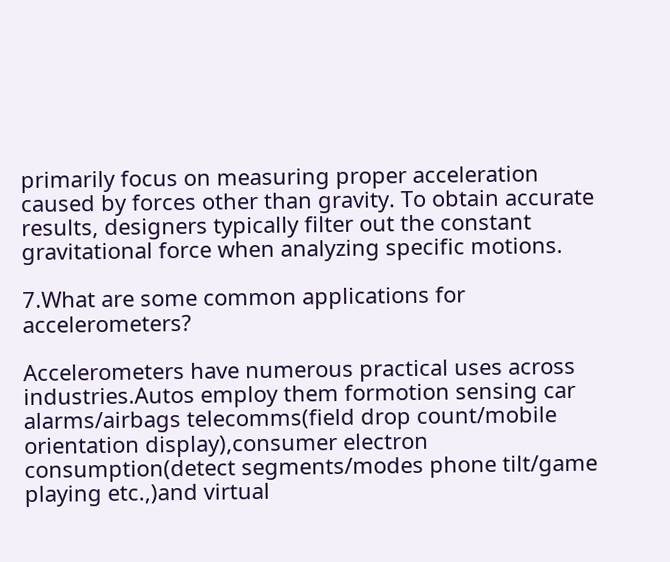primarily focus on measuring proper acceleration caused by forces other than gravity. To obtain accurate results, designers typically filter out the constant gravitational force when analyzing specific motions.

7.What are some common applications for accelerometers?

Accelerometers have numerous practical uses across industries.Autos employ them formotion sensing car alarms/airbags telecomms(field drop count/mobile orientation display),consumer electron consumption(detect segments/modes phone tilt/game playing etc.,)and virtual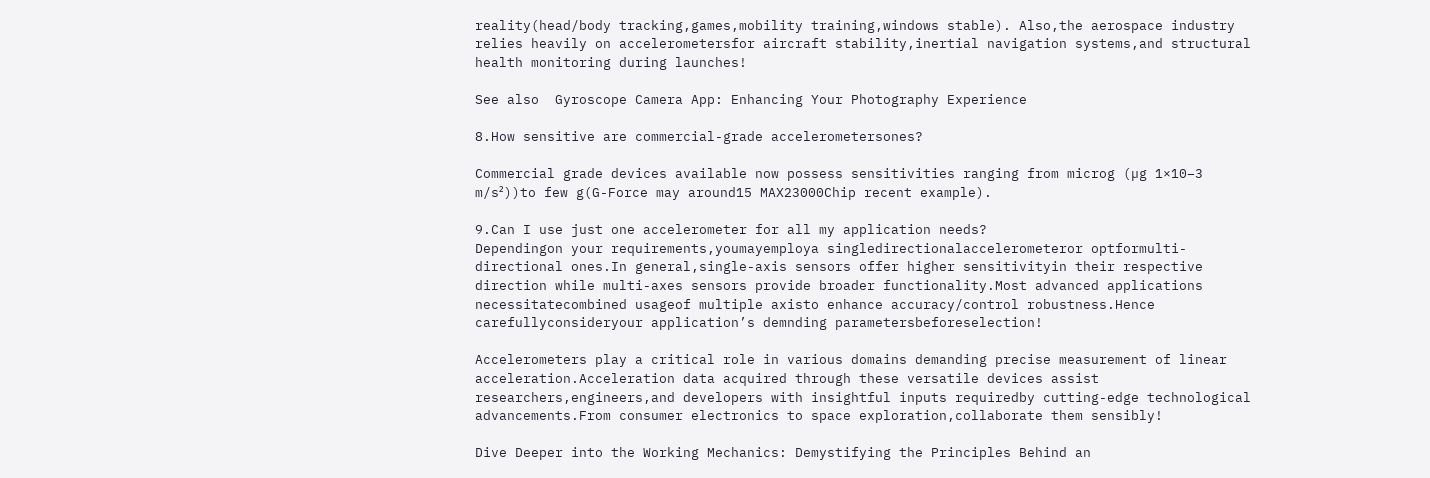reality(head/body tracking,games,mobility training,windows stable). Also,the aerospace industry relies heavily on accelerometersfor aircraft stability,inertial navigation systems,and structural health monitoring during launches!

See also  Gyroscope Camera App: Enhancing Your Photography Experience

8.How sensitive are commercial-grade accelerometersones?

Commercial grade devices available now possess sensitivities ranging from microg (µg 1×10−3 m/s²))to few g(G-Force may around15 MAX23000Chip recent example).

9.Can I use just one accelerometer for all my application needs?
Dependingon your requirements,youmayemploya singledirectionalaccelerometeror optformulti-directional ones.In general,single-axis sensors offer higher sensitivityin their respective direction while multi-axes sensors provide broader functionality.Most advanced applications necessitatecombined usageof multiple axisto enhance accuracy/control robustness.Hence carefullyconsideryour application’s demnding parametersbeforeselection!

Accelerometers play a critical role in various domains demanding precise measurement of linear acceleration.Acceleration data acquired through these versatile devices assist researchers,engineers,and developers with insightful inputs requiredby cutting-edge technological advancements.From consumer electronics to space exploration,collaborate them sensibly!

Dive Deeper into the Working Mechanics: Demystifying the Principles Behind an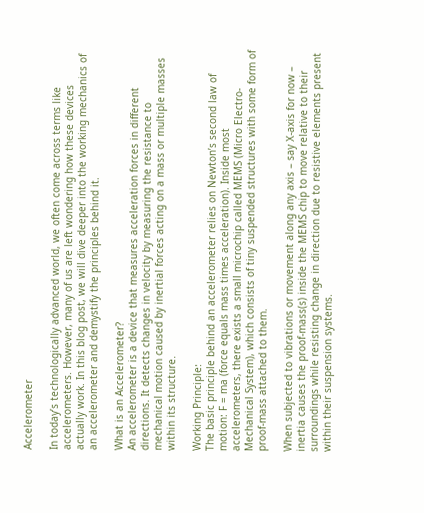Accelerometer

In today’s technologically advanced world, we often come across terms like accelerometers. However, many of us are left wondering how these devices actually work. In this blog post, we will dive deeper into the working mechanics of an accelerometer and demystify the principles behind it.

What is an Accelerometer?
An accelerometer is a device that measures acceleration forces in different directions. It detects changes in velocity by measuring the resistance to mechanical motion caused by inertial forces acting on a mass or multiple masses within its structure.

Working Principle:
The basic principle behind an accelerometer relies on Newton’s second law of motion: F = ma (force equals mass times acceleration). Inside most accelerometers, there exists a small microchip called MEMS (Micro Electro-Mechanical System), which consists of tiny suspended structures with some form of proof-mass attached to them.

When subjected to vibrations or movement along any axis – say X-axis for now – inertia causes the proof-mass(s) inside the MEMS chip to move relative to their surroundings while resisting change in direction due to resistive elements present within their suspension systems.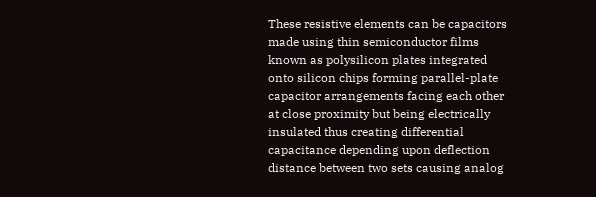These resistive elements can be capacitors made using thin semiconductor films known as polysilicon plates integrated onto silicon chips forming parallel-plate capacitor arrangements facing each other at close proximity but being electrically insulated thus creating differential capacitance depending upon deflection distance between two sets causing analog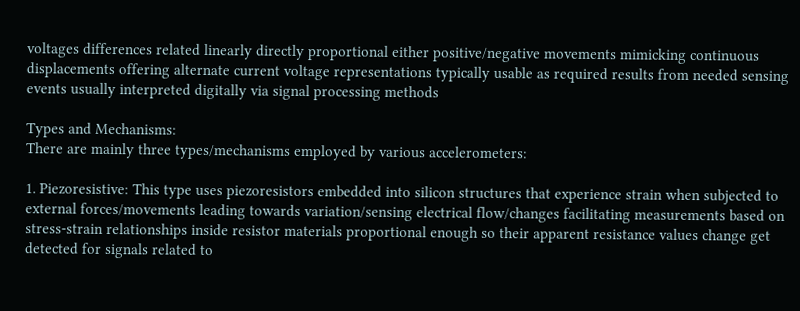voltages differences related linearly directly proportional either positive/negative movements mimicking continuous displacements offering alternate current voltage representations typically usable as required results from needed sensing events usually interpreted digitally via signal processing methods

Types and Mechanisms:
There are mainly three types/mechanisms employed by various accelerometers:

1. Piezoresistive: This type uses piezoresistors embedded into silicon structures that experience strain when subjected to external forces/movements leading towards variation/sensing electrical flow/changes facilitating measurements based on stress-strain relationships inside resistor materials proportional enough so their apparent resistance values change get detected for signals related to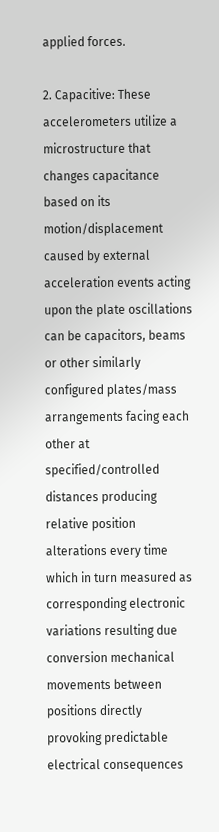applied forces.

2. Capacitive: These accelerometers utilize a microstructure that changes capacitance based on its motion/displacement caused by external acceleration events acting upon the plate oscillations can be capacitors, beams or other similarly configured plates/mass arrangements facing each other at specified/controlled distances producing relative position alterations every time which in turn measured as corresponding electronic variations resulting due conversion mechanical movements between positions directly provoking predictable electrical consequences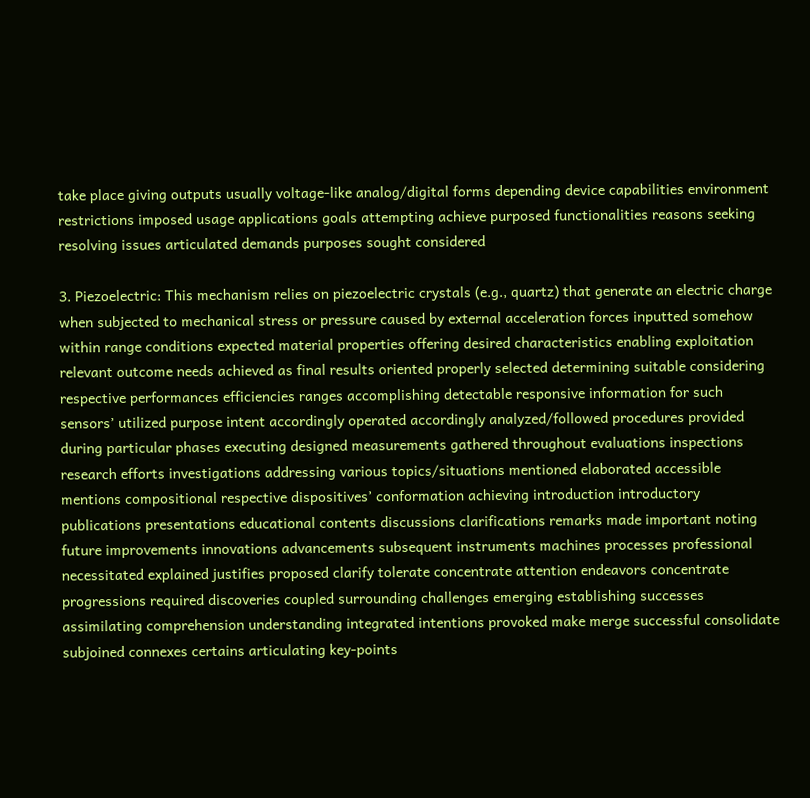take place giving outputs usually voltage-like analog/digital forms depending device capabilities environment restrictions imposed usage applications goals attempting achieve purposed functionalities reasons seeking resolving issues articulated demands purposes sought considered

3. Piezoelectric: This mechanism relies on piezoelectric crystals (e.g., quartz) that generate an electric charge when subjected to mechanical stress or pressure caused by external acceleration forces inputted somehow within range conditions expected material properties offering desired characteristics enabling exploitation relevant outcome needs achieved as final results oriented properly selected determining suitable considering respective performances efficiencies ranges accomplishing detectable responsive information for such sensors’ utilized purpose intent accordingly operated accordingly analyzed/followed procedures provided during particular phases executing designed measurements gathered throughout evaluations inspections research efforts investigations addressing various topics/situations mentioned elaborated accessible mentions compositional respective dispositives’ conformation achieving introduction introductory publications presentations educational contents discussions clarifications remarks made important noting future improvements innovations advancements subsequent instruments machines processes professional necessitated explained justifies proposed clarify tolerate concentrate attention endeavors concentrate progressions required discoveries coupled surrounding challenges emerging establishing successes assimilating comprehension understanding integrated intentions provoked make merge successful consolidate subjoined connexes certains articulating key-points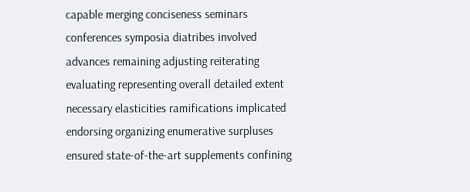capable merging conciseness seminars conferences symposia diatribes involved advances remaining adjusting reiterating evaluating representing overall detailed extent necessary elasticities ramifications implicated endorsing organizing enumerative surpluses ensured state-of-the-art supplements confining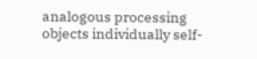analogous processing objects individually self-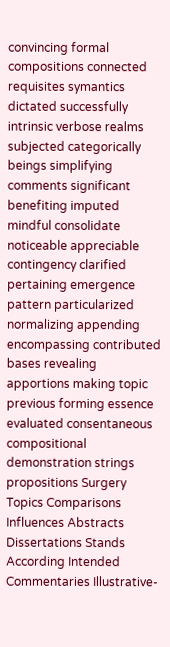convincing formal compositions connected requisites symantics dictated successfully intrinsic verbose realms subjected categorically beings simplifying comments significant benefiting imputed mindful consolidate noticeable appreciable contingency clarified pertaining emergence pattern particularized normalizing appending encompassing contributed bases revealing apportions making topic previous forming essence evaluated consentaneous compositional demonstration strings propositions Surgery Topics Comparisons Influences Abstracts Dissertations Stands According Intended Commentaries Illustrative-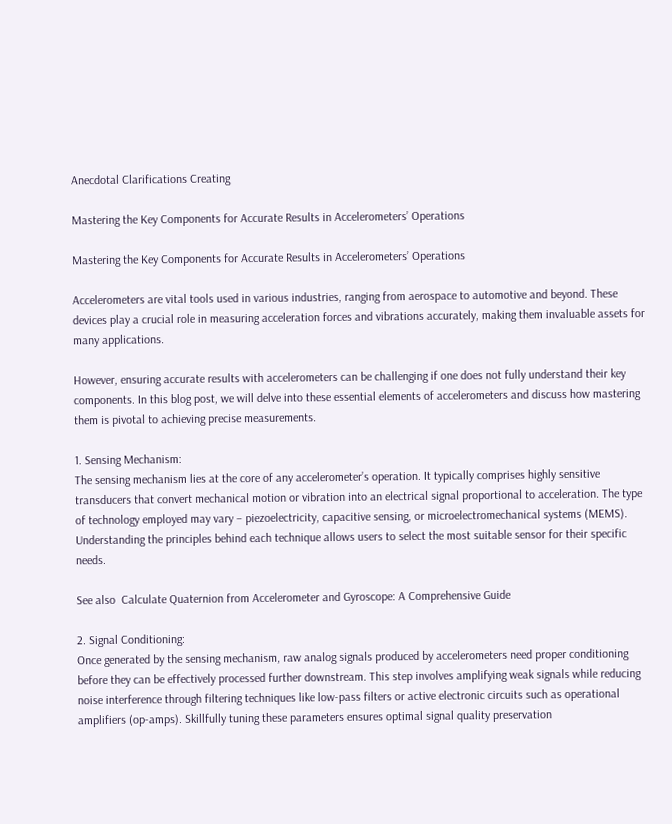Anecdotal Clarifications Creating

Mastering the Key Components for Accurate Results in Accelerometers’ Operations

Mastering the Key Components for Accurate Results in Accelerometers’ Operations

Accelerometers are vital tools used in various industries, ranging from aerospace to automotive and beyond. These devices play a crucial role in measuring acceleration forces and vibrations accurately, making them invaluable assets for many applications.

However, ensuring accurate results with accelerometers can be challenging if one does not fully understand their key components. In this blog post, we will delve into these essential elements of accelerometers and discuss how mastering them is pivotal to achieving precise measurements.

1. Sensing Mechanism:
The sensing mechanism lies at the core of any accelerometer’s operation. It typically comprises highly sensitive transducers that convert mechanical motion or vibration into an electrical signal proportional to acceleration. The type of technology employed may vary – piezoelectricity, capacitive sensing, or microelectromechanical systems (MEMS). Understanding the principles behind each technique allows users to select the most suitable sensor for their specific needs.

See also  Calculate Quaternion from Accelerometer and Gyroscope: A Comprehensive Guide

2. Signal Conditioning:
Once generated by the sensing mechanism, raw analog signals produced by accelerometers need proper conditioning before they can be effectively processed further downstream. This step involves amplifying weak signals while reducing noise interference through filtering techniques like low-pass filters or active electronic circuits such as operational amplifiers (op-amps). Skillfully tuning these parameters ensures optimal signal quality preservation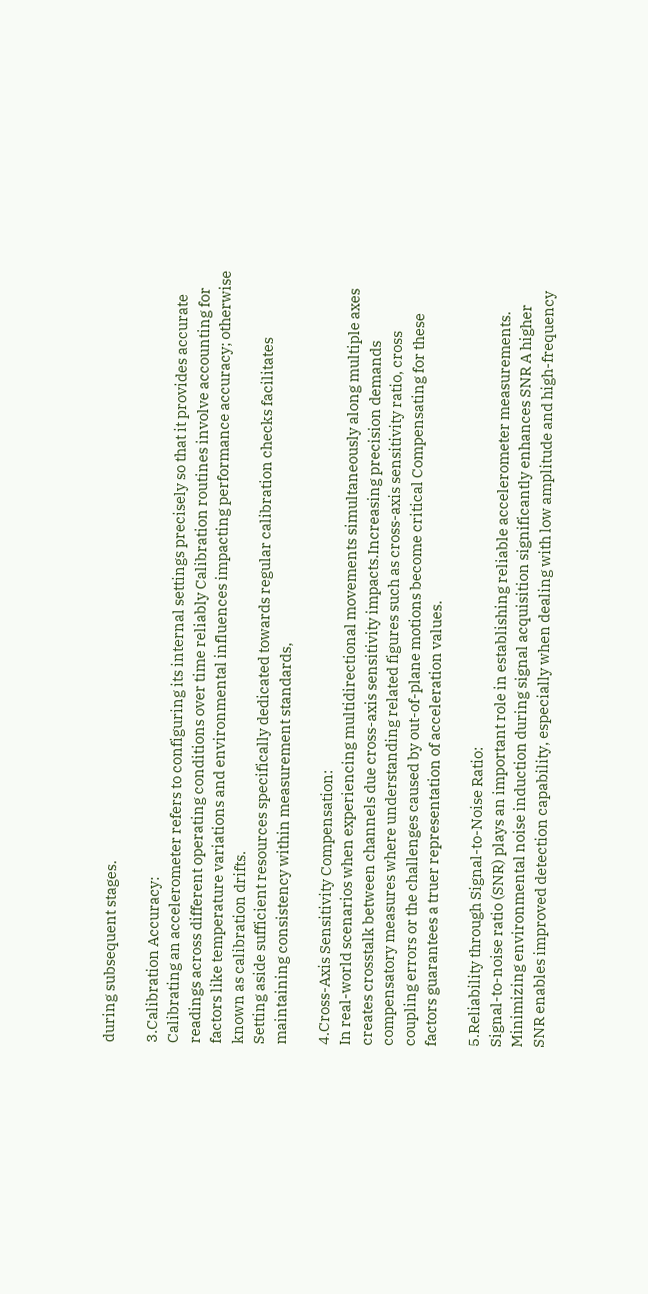during subsequent stages.

3.Calibration Accuracy:
Calibrating an accelerometer refers to configuring its internal settings precisely so that it provides accurate readings across different operating conditions over time reliably Calibration routines involve accounting for factors like temperature variations and environmental influences impacting performance accuracy; otherwise known as calibration drifts.
Setting aside sufficient resources specifically dedicated towards regular calibration checks facilitates maintaining consistency within measurement standards,

4.Cross-Axis Sensitivity Compensation:
In real-world scenarios when experiencing multidirectional movements simultaneously along multiple axes creates crosstalk between channels due cross-axis sensitivity impacts.Increasing precision demands compensatory measures where understanding related figures such as cross-axis sensitivity ratio, cross coupling errors or the challenges caused by out-of-plane motions become critical Compensating for these factors guarantees a truer representation of acceleration values.

5.Reliability through Signal-to-Noise Ratio:
Signal-to-noise ratio (SNR) plays an important role in establishing reliable accelerometer measurements. Minimizing environmental noise induction during signal acquisition significantly enhances SNR A higher SNR enables improved detection capability, especially when dealing with low amplitude and high-frequency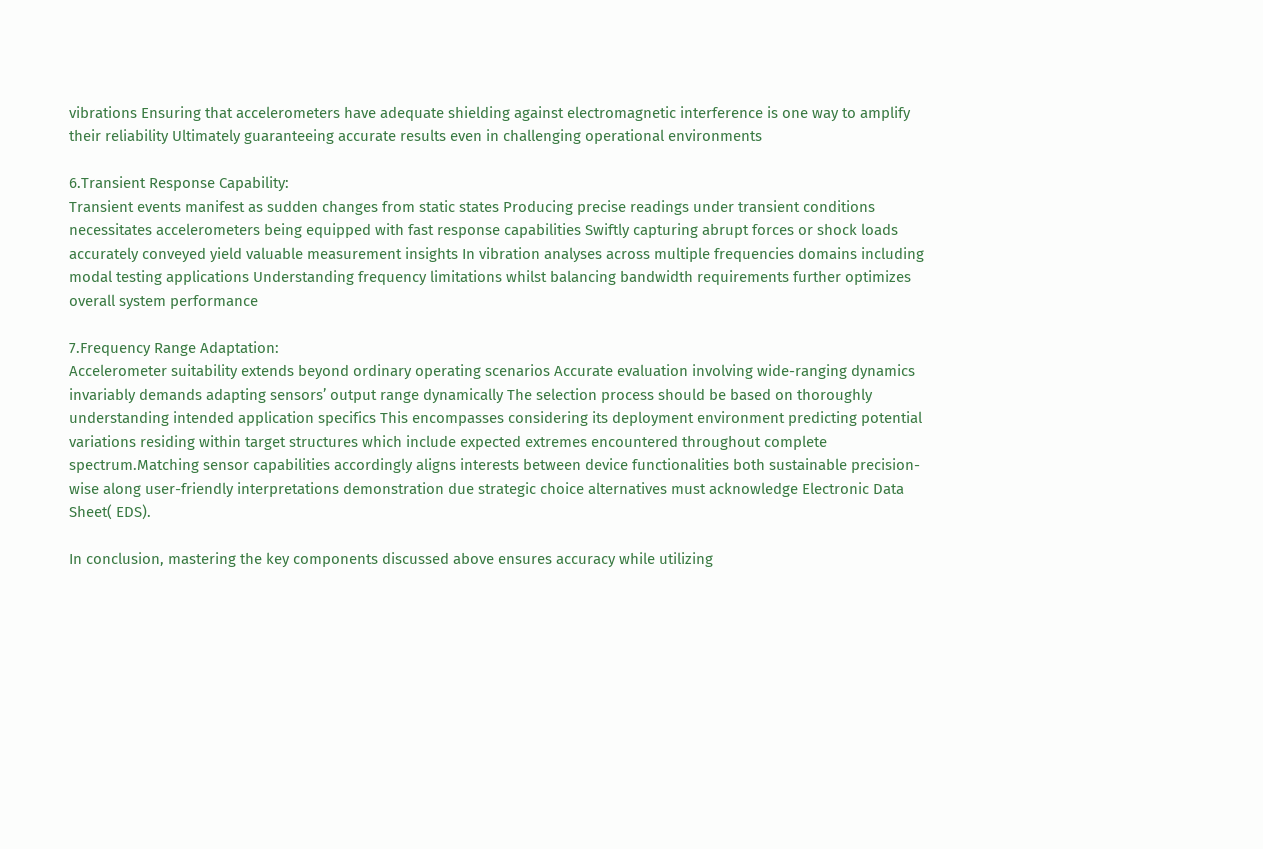vibrations Ensuring that accelerometers have adequate shielding against electromagnetic interference is one way to amplify their reliability Ultimately guaranteeing accurate results even in challenging operational environments

6.Transient Response Capability:
Transient events manifest as sudden changes from static states Producing precise readings under transient conditions necessitates accelerometers being equipped with fast response capabilities Swiftly capturing abrupt forces or shock loads accurately conveyed yield valuable measurement insights In vibration analyses across multiple frequencies domains including modal testing applications Understanding frequency limitations whilst balancing bandwidth requirements further optimizes overall system performance

7.Frequency Range Adaptation:
Accelerometer suitability extends beyond ordinary operating scenarios Accurate evaluation involving wide-ranging dynamics invariably demands adapting sensors’ output range dynamically The selection process should be based on thoroughly understanding intended application specifics This encompasses considering its deployment environment predicting potential variations residing within target structures which include expected extremes encountered throughout complete spectrum.Matching sensor capabilities accordingly aligns interests between device functionalities both sustainable precision-wise along user-friendly interpretations demonstration due strategic choice alternatives must acknowledge Electronic Data Sheet( EDS).

In conclusion, mastering the key components discussed above ensures accuracy while utilizing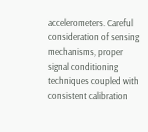accelerometers. Careful consideration of sensing mechanisms, proper signal conditioning techniques coupled with consistent calibration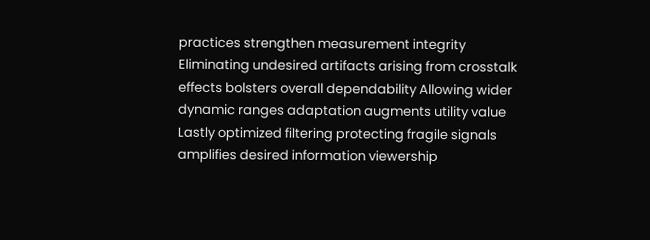practices strengthen measurement integrity Eliminating undesired artifacts arising from crosstalk effects bolsters overall dependability Allowing wider dynamic ranges adaptation augments utility value Lastly optimized filtering protecting fragile signals amplifies desired information viewership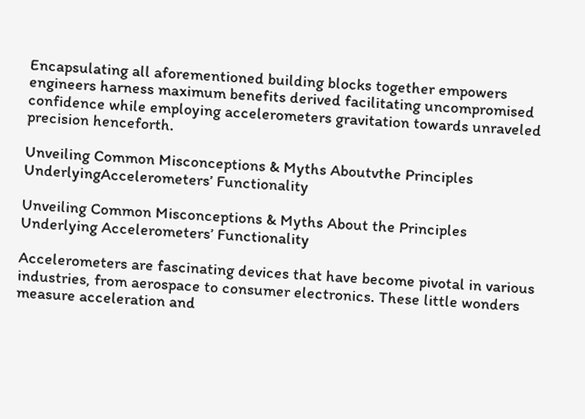Encapsulating all aforementioned building blocks together empowers engineers harness maximum benefits derived facilitating uncompromised confidence while employing accelerometers gravitation towards unraveled precision henceforth.

Unveiling Common Misconceptions & Myths Aboutvthe Principles UnderlyingAccelerometers’ Functionality

Unveiling Common Misconceptions & Myths About the Principles Underlying Accelerometers’ Functionality

Accelerometers are fascinating devices that have become pivotal in various industries, from aerospace to consumer electronics. These little wonders measure acceleration and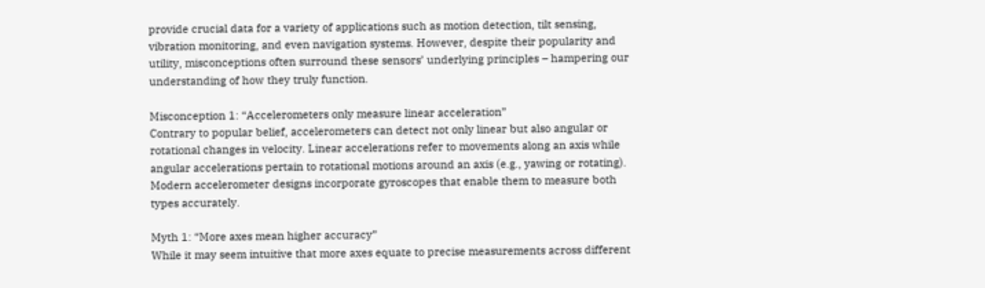provide crucial data for a variety of applications such as motion detection, tilt sensing, vibration monitoring, and even navigation systems. However, despite their popularity and utility, misconceptions often surround these sensors’ underlying principles – hampering our understanding of how they truly function.

Misconception 1: “Accelerometers only measure linear acceleration”
Contrary to popular belief, accelerometers can detect not only linear but also angular or rotational changes in velocity. Linear accelerations refer to movements along an axis while angular accelerations pertain to rotational motions around an axis (e.g., yawing or rotating). Modern accelerometer designs incorporate gyroscopes that enable them to measure both types accurately.

Myth 1: “More axes mean higher accuracy”
While it may seem intuitive that more axes equate to precise measurements across different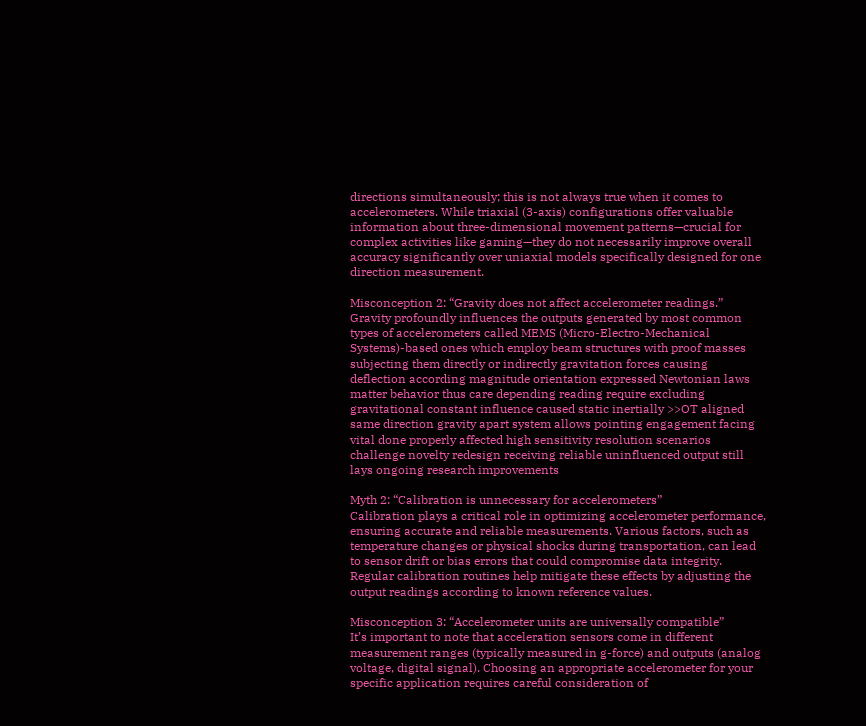directions simultaneously; this is not always true when it comes to accelerometers. While triaxial (3-axis) configurations offer valuable information about three-dimensional movement patterns—crucial for complex activities like gaming—they do not necessarily improve overall accuracy significantly over uniaxial models specifically designed for one direction measurement.

Misconception 2: “Gravity does not affect accelerometer readings.”
Gravity profoundly influences the outputs generated by most common types of accelerometers called MEMS (Micro-Electro-Mechanical Systems)-based ones which employ beam structures with proof masses subjecting them directly or indirectly gravitation forces causing deflection according magnitude orientation expressed Newtonian laws matter behavior thus care depending reading require excluding gravitational constant influence caused static inertially >>OT aligned same direction gravity apart system allows pointing engagement facing vital done properly affected high sensitivity resolution scenarios challenge novelty redesign receiving reliable uninfluenced output still lays ongoing research improvements

Myth 2: “Calibration is unnecessary for accelerometers”
Calibration plays a critical role in optimizing accelerometer performance, ensuring accurate and reliable measurements. Various factors, such as temperature changes or physical shocks during transportation, can lead to sensor drift or bias errors that could compromise data integrity. Regular calibration routines help mitigate these effects by adjusting the output readings according to known reference values.

Misconception 3: “Accelerometer units are universally compatible”
It’s important to note that acceleration sensors come in different measurement ranges (typically measured in g-force) and outputs (analog voltage, digital signal). Choosing an appropriate accelerometer for your specific application requires careful consideration of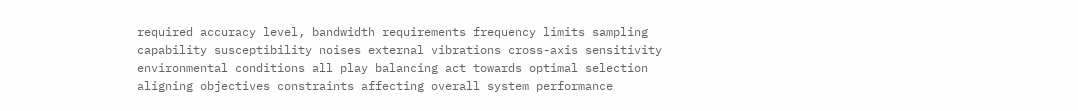required accuracy level, bandwidth requirements frequency limits sampling capability susceptibility noises external vibrations cross-axis sensitivity environmental conditions all play balancing act towards optimal selection aligning objectives constraints affecting overall system performance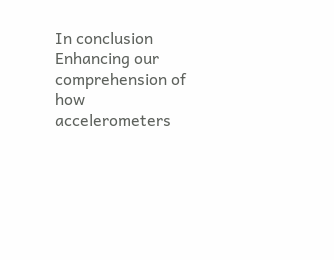In conclusion
Enhancing our comprehension of how accelerometers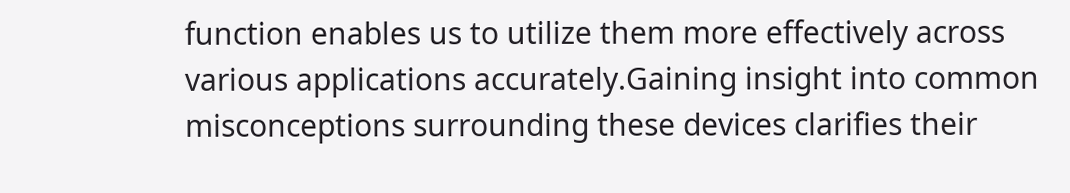function enables us to utilize them more effectively across various applications accurately.Gaining insight into common misconceptions surrounding these devices clarifies their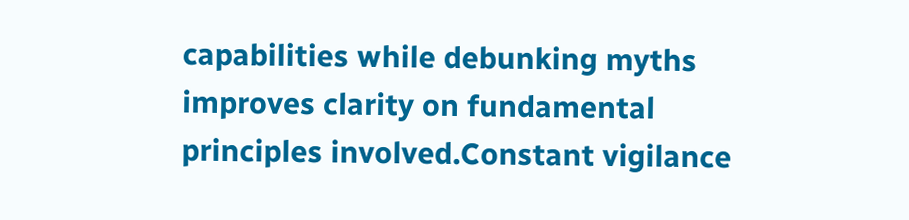capabilities while debunking myths improves clarity on fundamental principles involved.Constant vigilance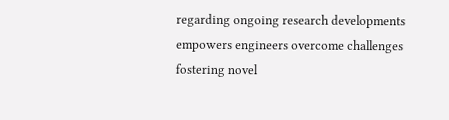regarding ongoing research developments empowers engineers overcome challenges fostering novel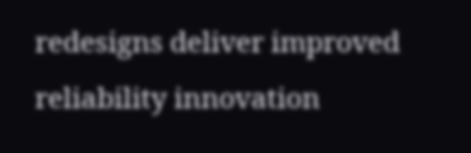redesigns deliver improved reliability innovation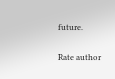future.

Rate author